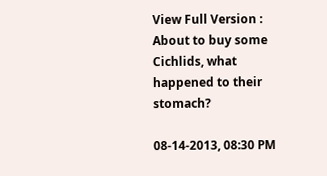View Full Version : About to buy some Cichlids, what happened to their stomach?

08-14-2013, 08:30 PM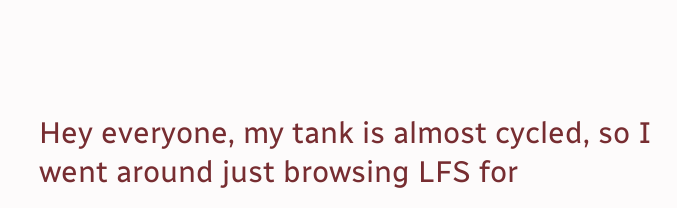Hey everyone, my tank is almost cycled, so I went around just browsing LFS for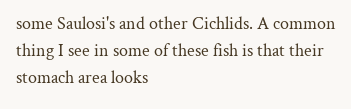some Saulosi's and other Cichlids. A common thing I see in some of these fish is that their stomach area looks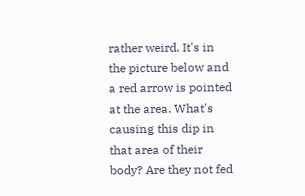rather weird. It's in the picture below and a red arrow is pointed at the area. What's causing this dip in that area of their body? Are they not fed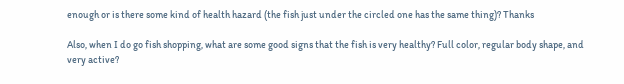enough or is there some kind of health hazard (the fish just under the circled one has the same thing)? Thanks

Also, when I do go fish shopping, what are some good signs that the fish is very healthy? Full color, regular body shape, and very active?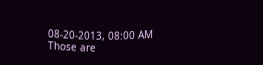08-20-2013, 08:00 AM
Those are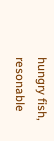hungry fish, resonable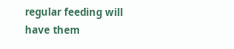regular feeding will have them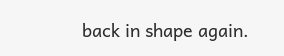back in shape again.